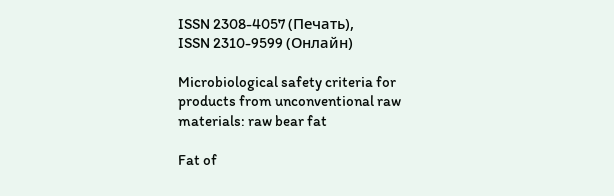ISSN 2308-4057 (Печать),
ISSN 2310-9599 (Онлайн)

Microbiological safety criteria for products from unconventional raw materials: raw bear fat

Fat of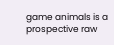game animals is a prospective raw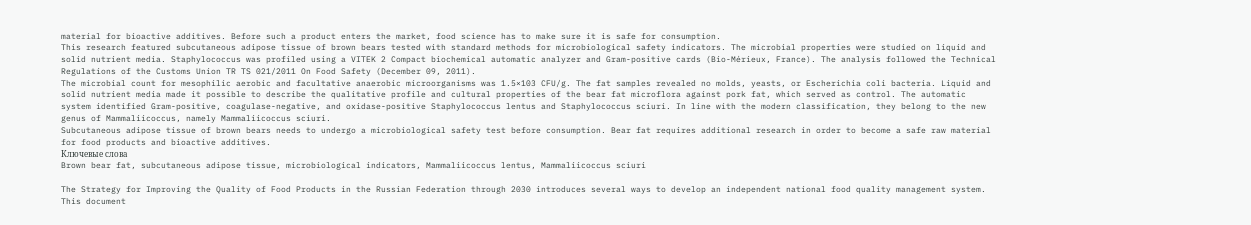material for bioactive additives. Before such a product enters the market, food science has to make sure it is safe for consumption.
This research featured subcutaneous adipose tissue of brown bears tested with standard methods for microbiological safety indicators. The microbial properties were studied on liquid and solid nutrient media. Staphylococcus was profiled using a VITEK 2 Compact biochemical automatic analyzer and Gram-positive cards (Bio-Mérieux, France). The analysis followed the Technical Regulations of the Customs Union TR TS 021/2011 On Food Safety (December 09, 2011).
The microbial count for mesophilic aerobic and facultative anaerobic microorganisms was 1.5×103 CFU/g. The fat samples revealed no molds, yeasts, or Escherichia coli bacteria. Liquid and solid nutrient media made it possible to describe the qualitative profile and cultural properties of the bear fat microflora against pork fat, which served as control. The automatic system identified Gram-positive, coagulase-negative, and oxidase-positive Staphylococcus lentus and Staphylococcus sciuri. In line with the modern classification, they belong to the new genus of Mammaliicoccus, namely Mammaliicoccus sciuri.
Subcutaneous adipose tissue of brown bears needs to undergo a microbiological safety test before consumption. Bear fat requires additional research in order to become a safe raw material for food products and bioactive additives.
Ключевые слова
Brown bear fat, subcutaneous adipose tissue, microbiological indicators, Mammaliicoccus lentus, Mammaliicoccus sciuri

The Strategy for Improving the Quality of Food Products in the Russian Federation through 2030 introduces several ways to develop an independent national food quality management system. This document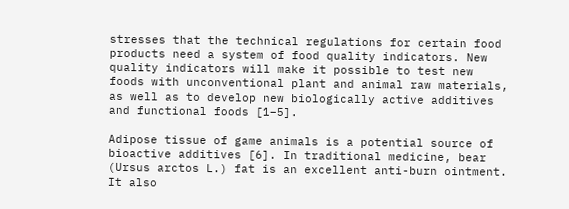stresses that the technical regulations for certain food products need a system of food quality indicators. New quality indicators will make it possible to test new foods with unconventional plant and animal raw materials, as well as to develop new biologically active additives and functional foods [1–5].

Adipose tissue of game animals is a potential source of bioactive additives [6]. In traditional medicine, bear (Ursus arctos L.) fat is an excellent anti-burn ointment. It also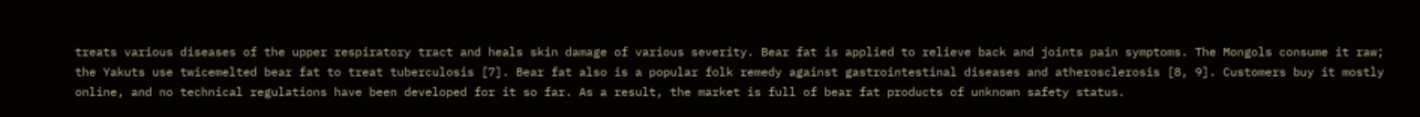treats various diseases of the upper respiratory tract and heals skin damage of various severity. Bear fat is applied to relieve back and joints pain symptoms. The Mongols consume it raw; the Yakuts use twicemelted bear fat to treat tuberculosis [7]. Bear fat also is a popular folk remedy against gastrointestinal diseases and atherosclerosis [8, 9]. Customers buy it mostly online, and no technical regulations have been developed for it so far. As a result, the market is full of bear fat products of unknown safety status.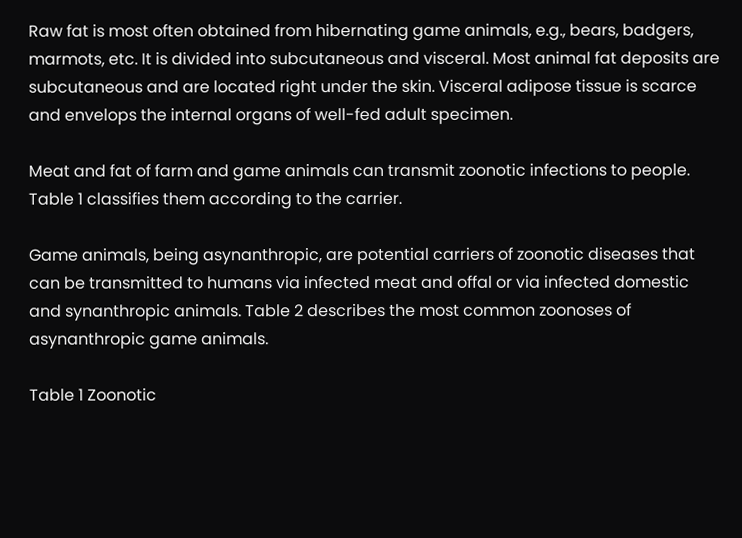Raw fat is most often obtained from hibernating game animals, e.g., bears, badgers, marmots, etc. It is divided into subcutaneous and visceral. Most animal fat deposits are subcutaneous and are located right under the skin. Visceral adipose tissue is scarce and envelops the internal organs of well-fed adult specimen.

Meat and fat of farm and game animals can transmit zoonotic infections to people. Table 1 classifies them according to the carrier.

Game animals, being asynanthropic, are potential carriers of zoonotic diseases that can be transmitted to humans via infected meat and offal or via infected domestic and synanthropic animals. Table 2 describes the most common zoonoses of asynanthropic game animals.

Table 1 Zoonotic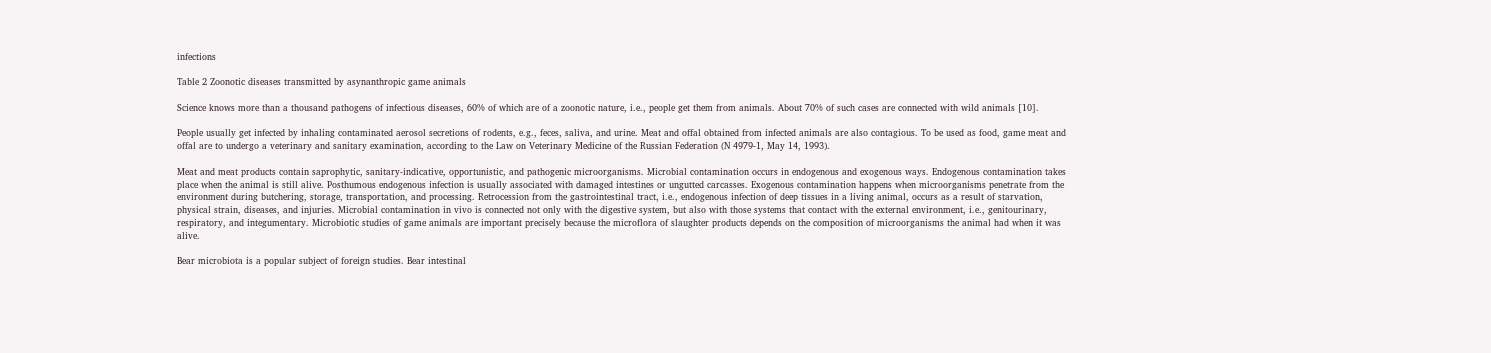infections

Table 2 Zoonotic diseases transmitted by asynanthropic game animals

Science knows more than a thousand pathogens of infectious diseases, 60% of which are of a zoonotic nature, i.e., people get them from animals. About 70% of such cases are connected with wild animals [10].

People usually get infected by inhaling contaminated aerosol secretions of rodents, e.g., feces, saliva, and urine. Meat and offal obtained from infected animals are also contagious. To be used as food, game meat and offal are to undergo a veterinary and sanitary examination, according to the Law on Veterinary Medicine of the Russian Federation (N 4979-1, May 14, 1993).

Meat and meat products contain saprophytic, sanitary-indicative, opportunistic, and pathogenic microorganisms. Microbial contamination occurs in endogenous and exogenous ways. Endogenous contamination takes place when the animal is still alive. Posthumous endogenous infection is usually associated with damaged intestines or ungutted carcasses. Exogenous contamination happens when microorganisms penetrate from the environment during butchering, storage, transportation, and processing. Retrocession from the gastrointestinal tract, i.e., endogenous infection of deep tissues in a living animal, occurs as a result of starvation, physical strain, diseases, and injuries. Microbial contamination in vivo is connected not only with the digestive system, but also with those systems that contact with the external environment, i.e., genitourinary, respiratory, and integumentary. Microbiotic studies of game animals are important precisely because the microflora of slaughter products depends on the composition of microorganisms the animal had when it was alive.

Bear microbiota is a popular subject of foreign studies. Bear intestinal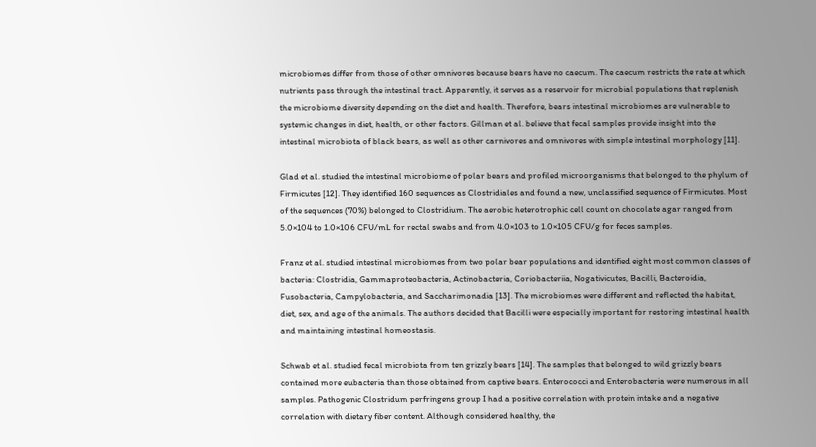microbiomes differ from those of other omnivores because bears have no caecum. The caecum restricts the rate at which nutrients pass through the intestinal tract. Apparently, it serves as a reservoir for microbial populations that replenish the microbiome diversity depending on the diet and health. Therefore, bears intestinal microbiomes are vulnerable to systemic changes in diet, health, or other factors. Gillman et al. believe that fecal samples provide insight into the intestinal microbiota of black bears, as well as other carnivores and omnivores with simple intestinal morphology [11].

Glad et al. studied the intestinal microbiome of polar bears and profiled microorganisms that belonged to the phylum of Firmicutes [12]. They identified 160 sequences as Clostridiales and found a new, unclassified sequence of Firmicutes. Most of the sequences (70%) belonged to Clostridium. The aerobic heterotrophic cell count on chocolate agar ranged from 5.0×104 to 1.0×106 CFU/mL for rectal swabs and from 4.0×103 to 1.0×105 CFU/g for feces samples.

Franz et al. studied intestinal microbiomes from two polar bear populations and identified eight most common classes of bacteria: Clostridia, Gammaproteobacteria, Actinobacteria, Coriobacteriia, Nogativicutes, Bacilli, Bacteroidia, Fusobacteria, Campylobacteria, and Saccharimonadia [13]. The microbiomes were different and reflected the habitat, diet, sex, and age of the animals. The authors decided that Bacilli were especially important for restoring intestinal health and maintaining intestinal homeostasis.

Schwab et al. studied fecal microbiota from ten grizzly bears [14]. The samples that belonged to wild grizzly bears contained more eubacteria than those obtained from captive bears. Enterococci and Enterobacteria were numerous in all samples. Pathogenic Clostridum perfringens group I had a positive correlation with protein intake and a negative correlation with dietary fiber content. Although considered healthy, the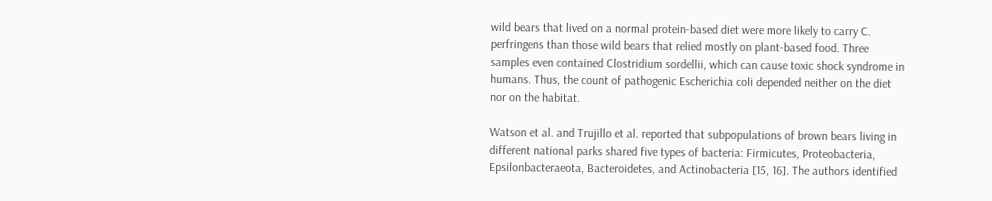wild bears that lived on a normal protein-based diet were more likely to carry C. perfringens than those wild bears that relied mostly on plant-based food. Three samples even contained Clostridium sordellii, which can cause toxic shock syndrome in humans. Thus, the count of pathogenic Escherichia coli depended neither on the diet nor on the habitat.

Watson et al. and Trujillo et al. reported that subpopulations of brown bears living in different national parks shared five types of bacteria: Firmicutes, Proteobacteria, Epsilonbacteraeota, Bacteroidetes, and Actinobacteria [15, 16]. The authors identified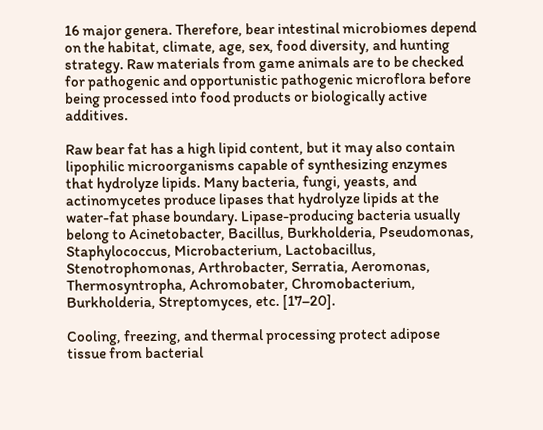16 major genera. Therefore, bear intestinal microbiomes depend on the habitat, climate, age, sex, food diversity, and hunting strategy. Raw materials from game animals are to be checked for pathogenic and opportunistic pathogenic microflora before being processed into food products or biologically active additives.

Raw bear fat has a high lipid content, but it may also contain lipophilic microorganisms capable of synthesizing enzymes that hydrolyze lipids. Many bacteria, fungi, yeasts, and actinomycetes produce lipases that hydrolyze lipids at the water-fat phase boundary. Lipase-producing bacteria usually belong to Acinetobacter, Bacillus, Burkholderia, Pseudomonas, Staphylococcus, Microbacterium, Lactobacillus, Stenotrophomonas, Arthrobacter, Serratia, Aeromonas, Thermosyntropha, Achromobater, Chromobacterium, Burkholderia, Streptomyces, etc. [17–20].

Cooling, freezing, and thermal processing protect adipose tissue from bacterial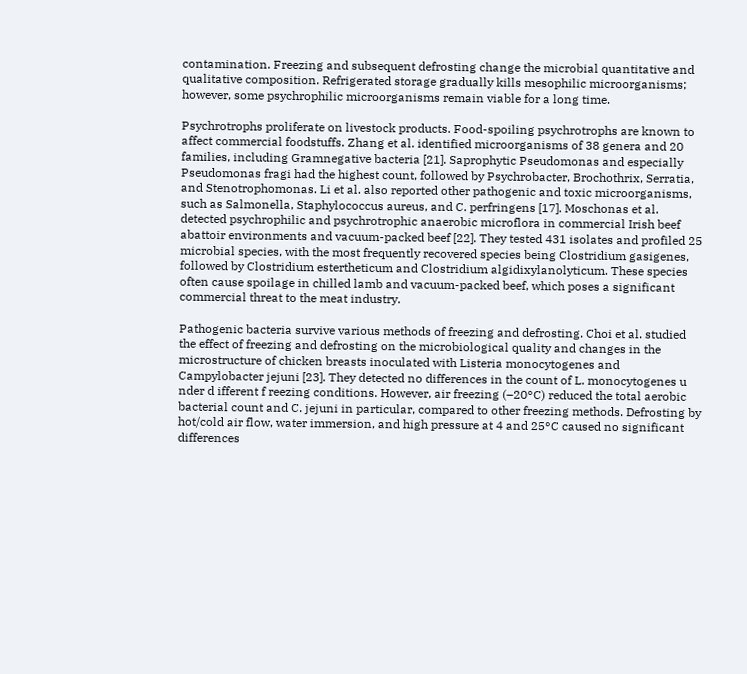contamination. Freezing and subsequent defrosting change the microbial quantitative and qualitative composition. Refrigerated storage gradually kills mesophilic microorganisms; however, some psychrophilic microorganisms remain viable for a long time.

Psychrotrophs proliferate on livestock products. Food-spoiling psychrotrophs are known to affect commercial foodstuffs. Zhang et al. identified microorganisms of 38 genera and 20 families, including Gramnegative bacteria [21]. Saprophytic Pseudomonas and especially Pseudomonas fragi had the highest count, followed by Psychrobacter, Brochothrix, Serratia, and Stenotrophomonas. Li et al. also reported other pathogenic and toxic microorganisms, such as Salmonella, Staphylococcus aureus, and C. perfringens [17]. Moschonas et al. detected psychrophilic and psychrotrophic anaerobic microflora in commercial Irish beef abattoir environments and vacuum-packed beef [22]. They tested 431 isolates and profiled 25 microbial species, with the most frequently recovered species being Clostridium gasigenes, followed by Clostridium estertheticum and Clostridium algidixylanolyticum. These species often cause spoilage in chilled lamb and vacuum-packed beef, which poses a significant commercial threat to the meat industry.

Pathogenic bacteria survive various methods of freezing and defrosting. Choi et al. studied the effect of freezing and defrosting on the microbiological quality and changes in the microstructure of chicken breasts inoculated with Listeria monocytogenes and Campylobacter jejuni [23]. They detected no differences in the count of L. monocytogenes u nder d ifferent f reezing conditions. However, air freezing (–20°C) reduced the total aerobic bacterial count and C. jejuni in particular, compared to other freezing methods. Defrosting by hot/cold air flow, water immersion, and high pressure at 4 and 25°C caused no significant differences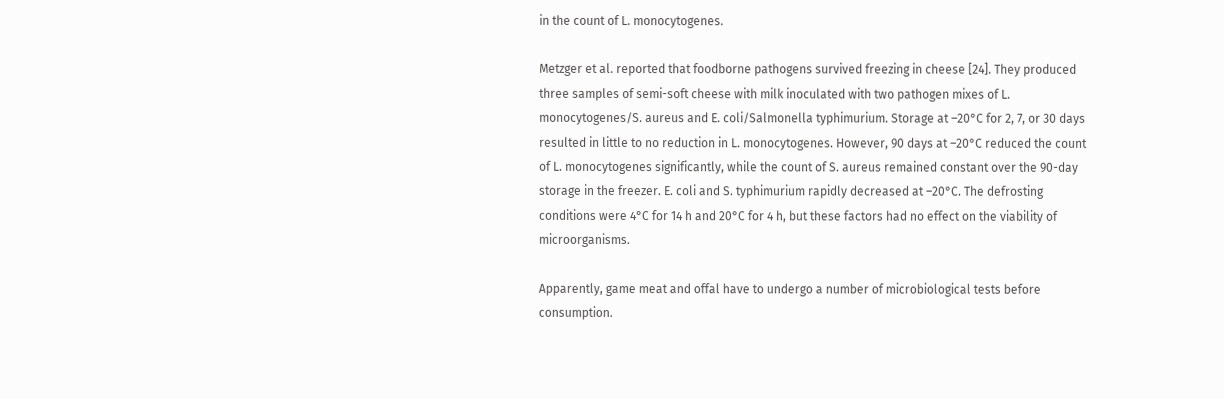in the count of L. monocytogenes.

Metzger et al. reported that foodborne pathogens survived freezing in cheese [24]. They produced three samples of semi-soft cheese with milk inoculated with two pathogen mixes of L. monocytogenes/S. aureus and E. coli/Salmonella typhimurium. Storage at –20°C for 2, 7, or 30 days resulted in little to no reduction in L. monocytogenes. However, 90 days at –20°C reduced the count of L. monocytogenes significantly, while the count of S. aureus remained constant over the 90-day storage in the freezer. E. coli and S. typhimurium rapidly decreased at –20°C. The defrosting conditions were 4°C for 14 h and 20°C for 4 h, but these factors had no effect on the viability of microorganisms.

Apparently, game meat and offal have to undergo a number of microbiological tests before consumption.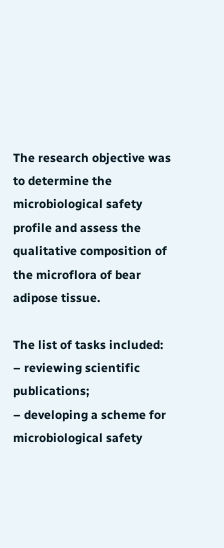The research objective was to determine the microbiological safety profile and assess the qualitative composition of the microflora of bear adipose tissue.

The list of tasks included:
– reviewing scientific publications;
– developing a scheme for microbiological safety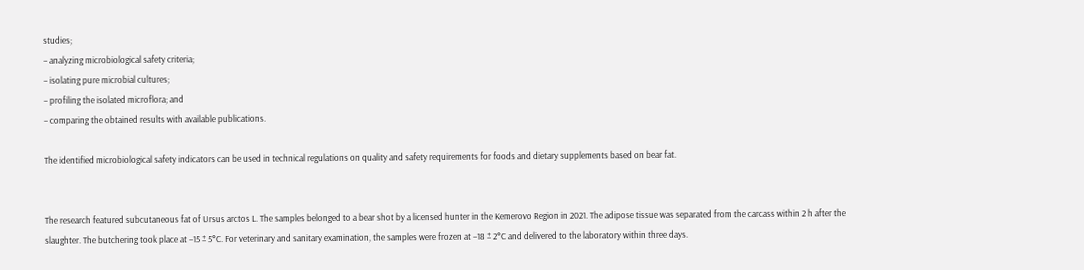studies;
– analyzing microbiological safety criteria;
– isolating pure microbial cultures;
– profiling the isolated microflora; and
– comparing the obtained results with available publications.

The identified microbiological safety indicators can be used in technical regulations on quality and safety requirements for foods and dietary supplements based on bear fat.


The research featured subcutaneous fat of Ursus arctos L. The samples belonged to a bear shot by a licensed hunter in the Kemerovo Region in 2021. The adipose tissue was separated from the carcass within 2 h after the slaughter. The butchering took place at –15 ± 5°C. For veterinary and sanitary examination, the samples were frozen at –18 ± 2°C and delivered to the laboratory within three days.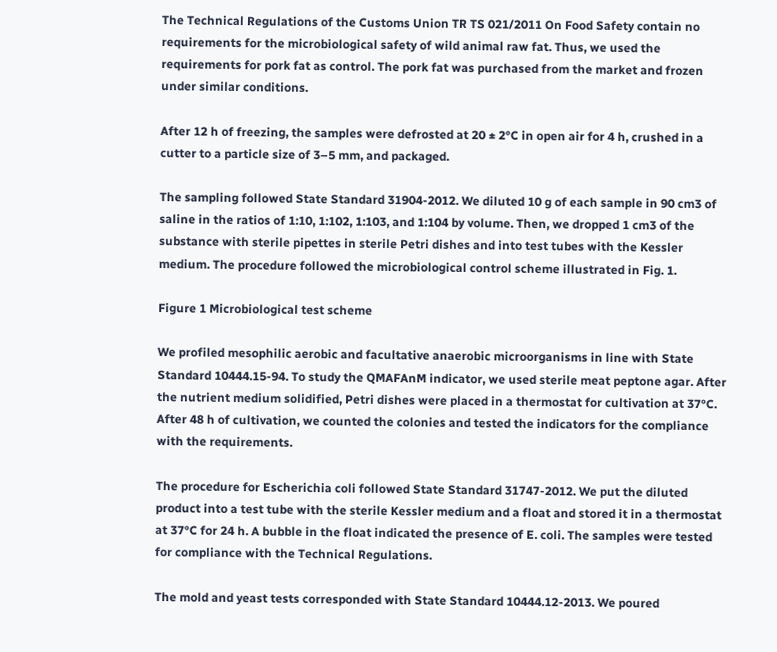The Technical Regulations of the Customs Union TR TS 021/2011 On Food Safety contain no requirements for the microbiological safety of wild animal raw fat. Thus, we used the requirements for pork fat as control. The pork fat was purchased from the market and frozen under similar conditions.

After 12 h of freezing, the samples were defrosted at 20 ± 2°C in open air for 4 h, crushed in a cutter to a particle size of 3–5 mm, and packaged.

The sampling followed State Standard 31904-2012. We diluted 10 g of each sample in 90 cm3 of saline in the ratios of 1:10, 1:102, 1:103, and 1:104 by volume. Then, we dropped 1 cm3 of the substance with sterile pipettes in sterile Petri dishes and into test tubes with the Kessler medium. The procedure followed the microbiological control scheme illustrated in Fig. 1.

Figure 1 Microbiological test scheme

We profiled mesophilic aerobic and facultative anaerobic microorganisms in line with State Standard 10444.15-94. To study the QMAFAnM indicator, we used sterile meat peptone agar. After the nutrient medium solidified, Petri dishes were placed in a thermostat for cultivation at 37°C. After 48 h of cultivation, we counted the colonies and tested the indicators for the compliance with the requirements.

The procedure for Escherichia coli followed State Standard 31747-2012. We put the diluted product into a test tube with the sterile Kessler medium and a float and stored it in a thermostat at 37°C for 24 h. A bubble in the float indicated the presence of E. coli. The samples were tested for compliance with the Technical Regulations.

The mold and yeast tests corresponded with State Standard 10444.12-2013. We poured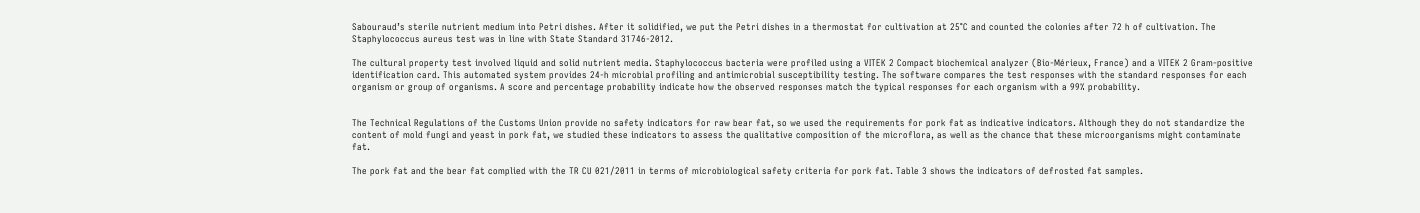Sabouraud’s sterile nutrient medium into Petri dishes. After it solidified, we put the Petri dishes in a thermostat for cultivation at 25°C and counted the colonies after 72 h of cultivation. The Staphylococcus aureus test was in line with State Standard 31746-2012.

The cultural property test involved liquid and solid nutrient media. Staphylococcus bacteria were profiled using a VITEK 2 Compact biochemical analyzer (Bio-Mérieux, France) and a VITEK 2 Gram-positive identification card. This automated system provides 24-h microbial profiling and antimicrobial susceptibility testing. The software compares the test responses with the standard responses for each organism or group of organisms. A score and percentage probability indicate how the observed responses match the typical responses for each organism with a 99% probability.


The Technical Regulations of the Customs Union provide no safety indicators for raw bear fat, so we used the requirements for pork fat as indicative indicators. Although they do not standardize the content of mold fungi and yeast in pork fat, we studied these indicators to assess the qualitative composition of the microflora, as well as the chance that these microorganisms might contaminate fat.

The pork fat and the bear fat complied with the TR CU 021/2011 in terms of microbiological safety criteria for pork fat. Table 3 shows the indicators of defrosted fat samples.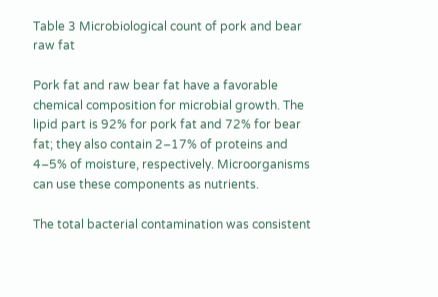Table 3 Microbiological count of pork and bear raw fat

Pork fat and raw bear fat have a favorable chemical composition for microbial growth. The lipid part is 92% for pork fat and 72% for bear fat; they also contain 2–17% of proteins and 4–5% of moisture, respectively. Microorganisms can use these components as nutrients.

The total bacterial contamination was consistent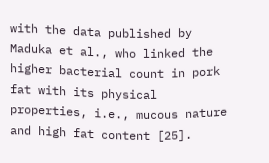with the data published by Maduka et al., who linked the higher bacterial count in pork fat with its physical properties, i.e., mucous nature and high fat content [25].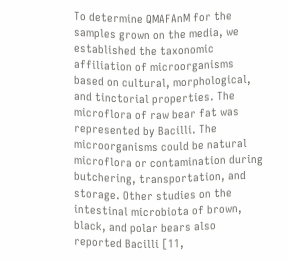To determine QMAFAnM for the samples grown on the media, we established the taxonomic affiliation of microorganisms based on cultural, morphological, and tinctorial properties. The microflora of raw bear fat was represented by Bacilli. The microorganisms could be natural microflora or contamination during butchering, transportation, and storage. Other studies on the intestinal microbiota of brown, black, and polar bears also reported Bacilli [11,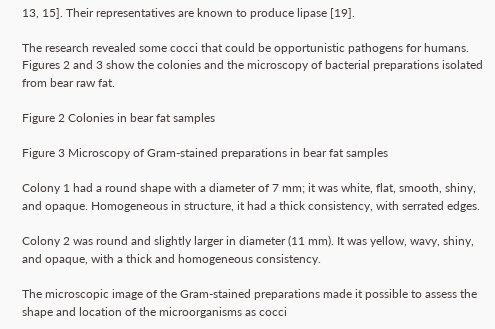13, 15]. Their representatives are known to produce lipase [19].

The research revealed some cocci that could be opportunistic pathogens for humans. Figures 2 and 3 show the colonies and the microscopy of bacterial preparations isolated from bear raw fat.

Figure 2 Colonies in bear fat samples

Figure 3 Microscopy of Gram-stained preparations in bear fat samples

Colony 1 had a round shape with a diameter of 7 mm; it was white, flat, smooth, shiny, and opaque. Homogeneous in structure, it had a thick consistency, with serrated edges.

Colony 2 was round and slightly larger in diameter (11 mm). It was yellow, wavy, shiny, and opaque, with a thick and homogeneous consistency.

The microscopic image of the Gram-stained preparations made it possible to assess the shape and location of the microorganisms as cocci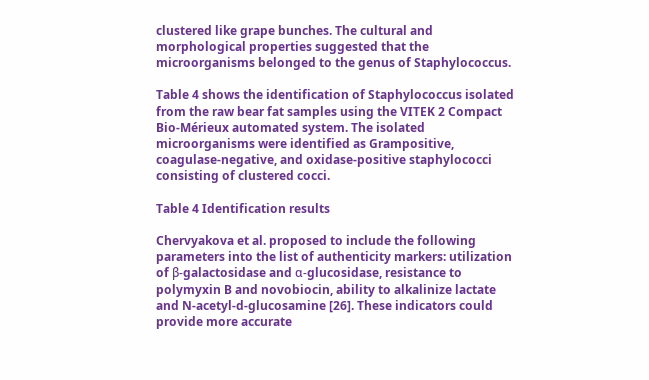clustered like grape bunches. The cultural and morphological properties suggested that the microorganisms belonged to the genus of Staphylococcus.

Table 4 shows the identification of Staphylococcus isolated from the raw bear fat samples using the VITEK 2 Compact Bio-Mérieux automated system. The isolated microorganisms were identified as Grampositive, coagulase-negative, and oxidase-positive staphylococci consisting of clustered cocci.

Table 4 Identification results

Chervyakova et al. proposed to include the following parameters into the list of authenticity markers: utilization of β-galactosidase and α-glucosidase, resistance to polymyxin B and novobiocin, ability to alkalinize lactate and N-acetyl-d-glucosamine [26]. These indicators could provide more accurate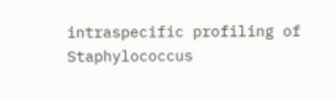intraspecific profiling of Staphylococcus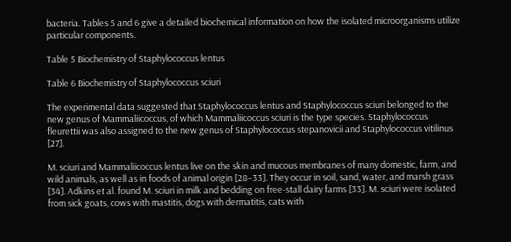bacteria. Tables 5 and 6 give a detailed biochemical information on how the isolated microorganisms utilize particular components.

Table 5 Biochemistry of Staphylococcus lentus

Table 6 Biochemistry of Staphylococcus sciuri

The experimental data suggested that Staphylococcus lentus and Staphylococcus sciuri belonged to the new genus of Mammaliicoccus, of which Mammaliicoccus sciuri is the type species. Staphylococcus fleurettii was also assigned to the new genus of Staphylococcus stepanovicii and Staphylococcus vitilinus [27].

M. sciuri and Mammaliicoccus lentus live on the skin and mucous membranes of many domestic, farm, and wild animals, as well as in foods of animal origin [28–33]. They occur in soil, sand, water, and marsh grass [34]. Adkins et al. found M. sciuri in milk and bedding on free-stall dairy farms [33]. M. sciuri were isolated from sick goats, cows with mastitis, dogs with dermatitis, cats with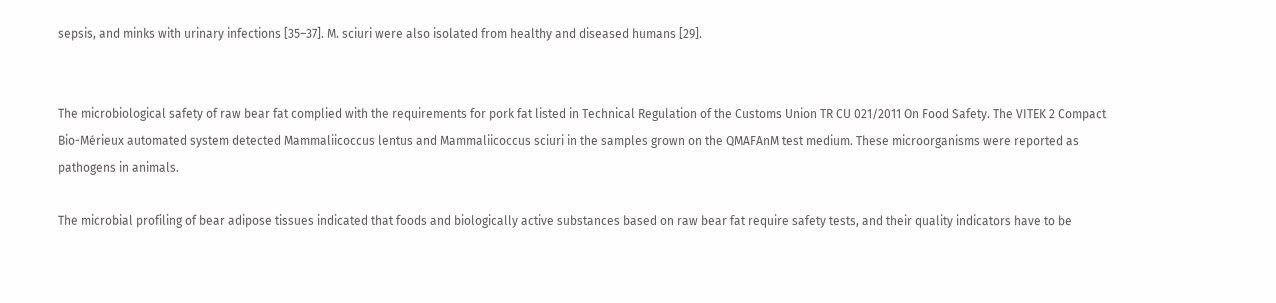sepsis, and minks with urinary infections [35–37]. M. sciuri were also isolated from healthy and diseased humans [29].


The microbiological safety of raw bear fat complied with the requirements for pork fat listed in Technical Regulation of the Customs Union TR CU 021/2011 On Food Safety. The VITEK 2 Compact Bio-Mérieux automated system detected Mammaliicoccus lentus and Mammaliicoccus sciuri in the samples grown on the QMAFAnM test medium. These microorganisms were reported as pathogens in animals.

The microbial profiling of bear adipose tissues indicated that foods and biologically active substances based on raw bear fat require safety tests, and their quality indicators have to be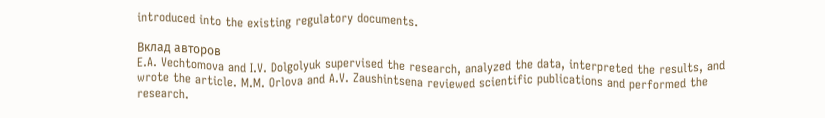introduced into the existing regulatory documents.

Вклад авторов
E.A. Vechtomova and I.V. Dolgolyuk supervised the research, analyzed the data, interpreted the results, and wrote the article. M.M. Orlova and A.V. Zaushintsena reviewed scientific publications and performed the research.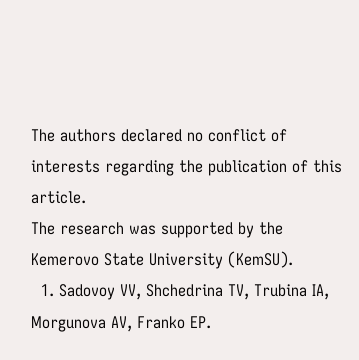The authors declared no conflict of interests regarding the publication of this article.
The research was supported by the Kemerovo State University (KemSU).
  1. Sadovoy VV, Shchedrina TV, Trubina IA, Morgunova AV, Franko EP.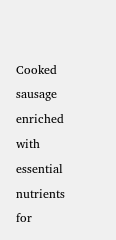Cooked sausage enriched with essential nutrients for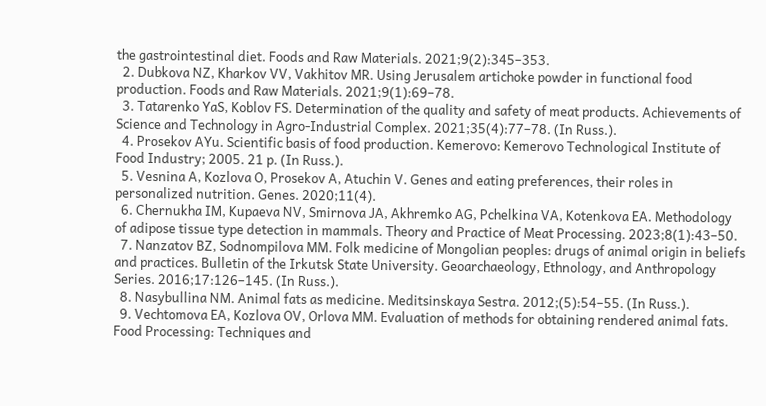the gastrointestinal diet. Foods and Raw Materials. 2021;9(2):345–353.
  2. Dubkova NZ, Kharkov VV, Vakhitov MR. Using Jerusalem artichoke powder in functional food production. Foods and Raw Materials. 2021;9(1):69–78.
  3. Tatarenko YaS, Koblov FS. Determination of the quality and safety of meat products. Achievements of Science and Technology in Agro-Industrial Complex. 2021;35(4):77–78. (In Russ.).
  4. Prosekov AYu. Scientific basis of food production. Kemerovo: Kemerovo Technological Institute of Food Industry; 2005. 21 p. (In Russ.).
  5. Vesnina A, Kozlova O, Prosekov A, Atuchin V. Genes and eating preferences, their roles in personalized nutrition. Genes. 2020;11(4).
  6. Chernukha IM, Kupaeva NV, Smirnova JA, Akhremko AG, Pchelkina VA, Kotenkova EA. Methodology of adipose tissue type detection in mammals. Theory and Practice of Meat Processing. 2023;8(1):43–50.
  7. Nanzatov BZ, Sodnompilova MM. Folk medicine of Mongolian peoples: drugs of animal origin in beliefs and practices. Bulletin of the Irkutsk State University. Geoarchaeology, Ethnology, and Anthropology Series. 2016;17:126–145. (In Russ.).
  8. Nasybullina NM. Animal fats as medicine. Meditsinskaya Sestra. 2012;(5):54–55. (In Russ.).
  9. Vechtomova EA, Kozlova OV, Orlova MM. Evaluation of methods for obtaining rendered animal fats. Food Processing: Techniques and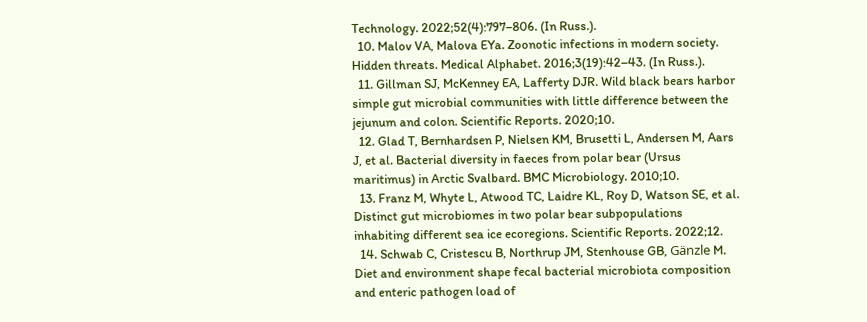Technology. 2022;52(4):797–806. (In Russ.).
  10. Malov VA, Malova EYa. Zoonotic infections in modern society. Hidden threats. Medical Alphabet. 2016;3(19):42–43. (In Russ.).
  11. Gillman SJ, McKenney EA, Lafferty DJR. Wild black bears harbor simple gut microbial communities with little difference between the jejunum and colon. Scientific Reports. 2020;10.
  12. Glad T, Bernhardsen P, Nielsen KM, Brusetti L, Andersen M, Aars J, et al. Bacterial diversity in faeces from polar bear (Ursus maritimus) in Arctic Svalbard. BMC Microbiology. 2010;10.
  13. Franz M, Whyte L, Atwood TC, Laidre KL, Roy D, Watson SE, et al. Distinct gut microbiomes in two polar bear subpopulations inhabiting different sea ice ecoregions. Scientific Reports. 2022;12.
  14. Schwab C, Cristescu B, Northrup JM, Stenhouse GB, Gänzle M. Diet and environment shape fecal bacterial microbiota composition and enteric pathogen load of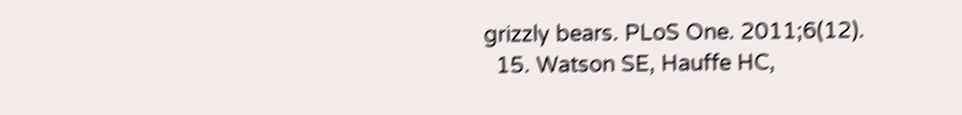grizzly bears. PLoS One. 2011;6(12).
  15. Watson SE, Hauffe HC,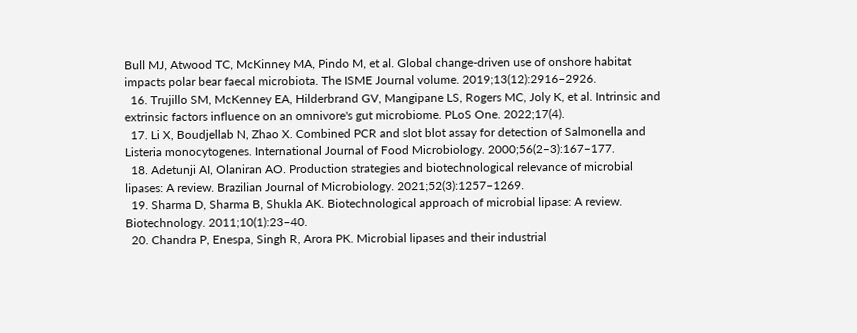Bull MJ, Atwood TC, McKinney MA, Pindo M, et al. Global change-driven use of onshore habitat impacts polar bear faecal microbiota. The ISME Journal volume. 2019;13(12):2916–2926.
  16. Trujillo SM, McKenney EA, Hilderbrand GV, Mangipane LS, Rogers MC, Joly K, et al. Intrinsic and extrinsic factors influence on an omnivore's gut microbiome. PLoS One. 2022;17(4).
  17. Li X, Boudjellab N, Zhao X. Combined PCR and slot blot assay for detection of Salmonella and Listeria monocytogenes. International Journal of Food Microbiology. 2000;56(2–3):167–177.
  18. Adetunji AI, Olaniran AO. Production strategies and biotechnological relevance of microbial lipases: A review. Brazilian Journal of Microbiology. 2021;52(3):1257–1269.
  19. Sharma D, Sharma B, Shukla AK. Biotechnological approach of microbial lipase: A review. Biotechnology. 2011;10(1):23–40.
  20. Chandra P, Enespa, Singh R, Arora PK. Microbial lipases and their industrial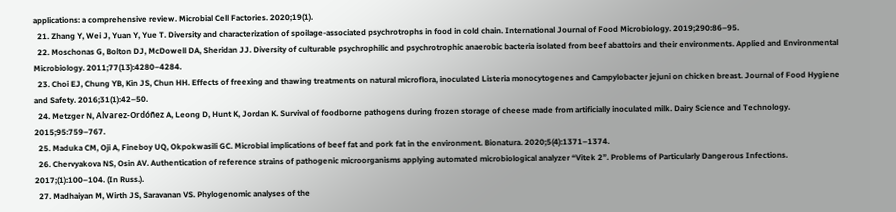applications: a comprehensive review. Microbial Cell Factories. 2020;19(1).
  21. Zhang Y, Wei J, Yuan Y, Yue T. Diversity and characterization of spoilage-associated psychrotrophs in food in cold chain. International Journal of Food Microbiology. 2019;290:86–95.
  22. Moschonas G, Bolton DJ, McDowell DA, Sheridan JJ. Diversity of culturable psychrophilic and psychrotrophic anaerobic bacteria isolated from beef abattoirs and their environments. Applied and Environmental Microbiology. 2011;77(13):4280–4284.
  23. Choi EJ, Chung YB, Kin JS, Chun HH. Effects of freexing and thawing treatments on natural microflora, inoculated Listeria monocytogenes and Campylobacter jejuni on chicken breast. Journal of Food Hygiene and Safety. 2016;31(1):42–50.
  24. Metzger N, Alvarez-Ordóñez A, Leong D, Hunt K, Jordan K. Survival of foodborne pathogens during frozen storage of cheese made from artificially inoculated milk. Dairy Science and Technology. 2015;95:759–767.
  25. Maduka CM, Oji A, Fineboy UQ, Okpokwasili GC. Microbial implications of beef fat and pork fat in the environment. Bionatura. 2020;5(4):1371–1374.
  26. Chervyakova NS, Osin AV. Authentication of reference strains of pathogenic microorganisms applying automated microbiological analyzer “Vitek 2”. Problems of Particularly Dangerous Infections. 2017;(1):100–104. (In Russ.).
  27. Madhaiyan M, Wirth JS, Saravanan VS. Phylogenomic analyses of the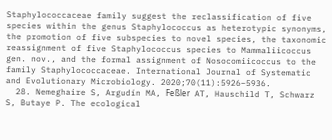Staphylococcaceae family suggest the reclassification of five species within the genus Staphylococcus as heterotypic synonyms, the promotion of five subspecies to novel species, the taxonomic reassignment of five Staphylococcus species to Mammaliicoccus gen. nov., and the formal assignment of Nosocomiicoccus to the family Staphylococcaceae. International Journal of Systematic and Evolutionary Microbiology. 2020;70(11):5926–5936.
  28. Nemeghaire S, Argudín MA, Feßler AT, Hauschild T, Schwarz S, Butaye P. The ecological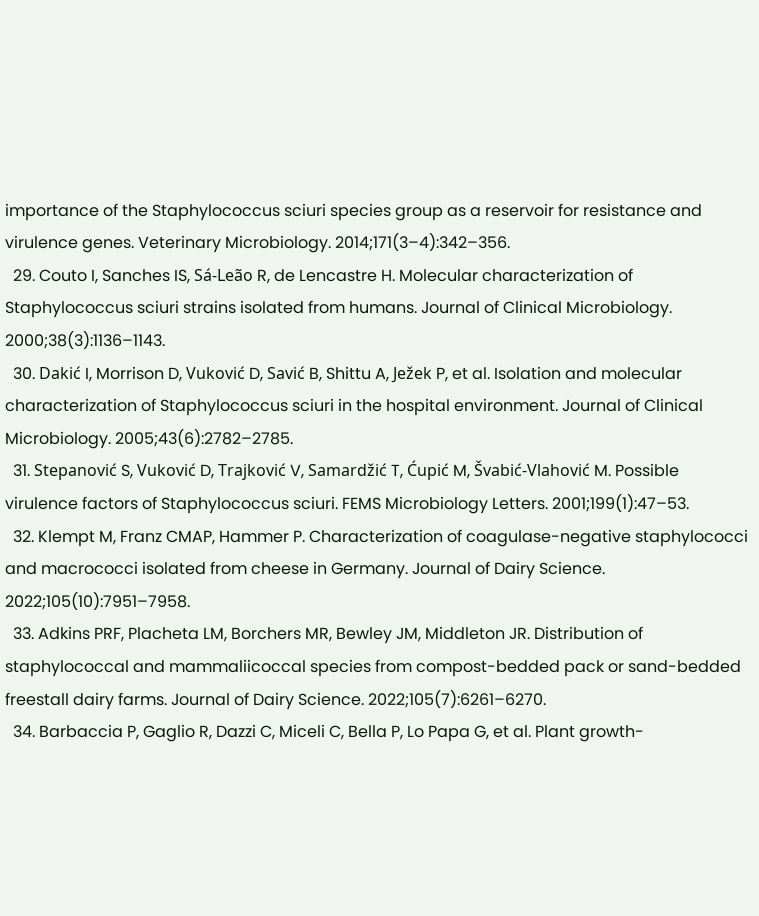importance of the Staphylococcus sciuri species group as a reservoir for resistance and virulence genes. Veterinary Microbiology. 2014;171(3–4):342–356.
  29. Couto I, Sanches IS, Sá-Leão R, de Lencastre H. Molecular characterization of Staphylococcus sciuri strains isolated from humans. Journal of Clinical Microbiology. 2000;38(3):1136–1143.
  30. Dakić I, Morrison D, Vuković D, Savić B, Shittu A, Ježek P, et al. Isolation and molecular characterization of Staphylococcus sciuri in the hospital environment. Journal of Clinical Microbiology. 2005;43(6):2782–2785.
  31. Stepanović S, Vuković D, Trajković V, Samardžić T, Ćupić M, Švabić-Vlahović M. Possible virulence factors of Staphylococcus sciuri. FEMS Microbiology Letters. 2001;199(1):47–53.
  32. Klempt M, Franz CMAP, Hammer P. Characterization of coagulase-negative staphylococci and macrococci isolated from cheese in Germany. Journal of Dairy Science. 2022;105(10):7951–7958.
  33. Adkins PRF, Placheta LM, Borchers MR, Bewley JM, Middleton JR. Distribution of staphylococcal and mammaliicoccal species from compost-bedded pack or sand-bedded freestall dairy farms. Journal of Dairy Science. 2022;105(7):6261–6270.
  34. Barbaccia P, Gaglio R, Dazzi C, Miceli C, Bella P, Lo Papa G, et al. Plant growth-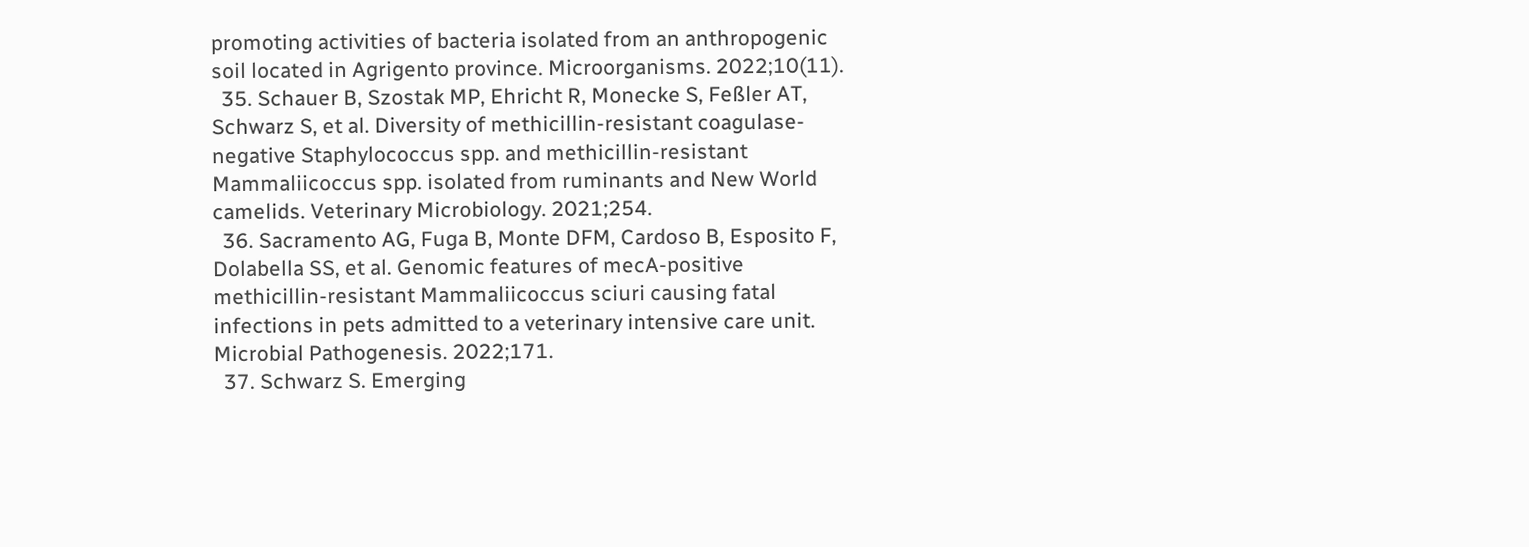promoting activities of bacteria isolated from an anthropogenic soil located in Agrigento province. Microorganisms. 2022;10(11).
  35. Schauer B, Szostak MP, Ehricht R, Monecke S, Feßler AT, Schwarz S, et al. Diversity of methicillin-resistant coagulase-negative Staphylococcus spp. and methicillin-resistant Mammaliicoccus spp. isolated from ruminants and New World camelids. Veterinary Microbiology. 2021;254.
  36. Sacramento AG, Fuga B, Monte DFM, Cardoso B, Esposito F, Dolabella SS, et al. Genomic features of mecA-positive methicillin-resistant Mammaliicoccus sciuri causing fatal infections in pets admitted to a veterinary intensive care unit. Microbial Pathogenesis. 2022;171.
  37. Schwarz S. Emerging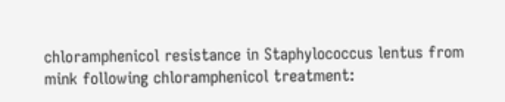chloramphenicol resistance in Staphylococcus lentus from mink following chloramphenicol treatment: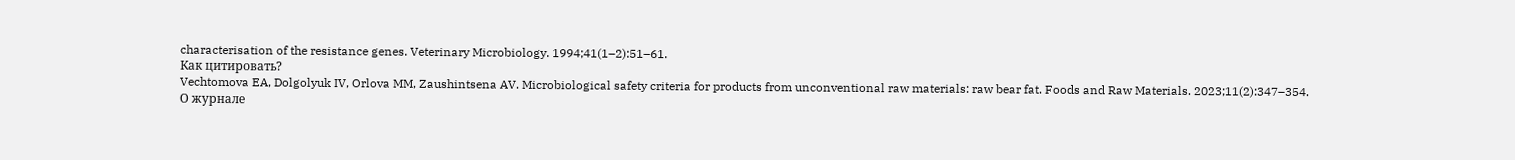characterisation of the resistance genes. Veterinary Microbiology. 1994;41(1–2):51–61.
Как цитировать?
Vechtomova EA, Dolgolyuk IV, Orlova MM, Zaushintsena AV. Microbiological safety criteria for products from unconventional raw materials: raw bear fat. Foods and Raw Materials. 2023;11(2):347–354.
О журнале